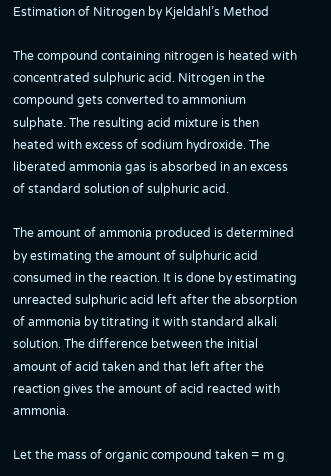Estimation of Nitrogen by Kjeldahl’s Method

The compound containing nitrogen is heated with concentrated sulphuric acid. Nitrogen in the compound gets converted to ammonium sulphate. The resulting acid mixture is then heated with excess of sodium hydroxide. The liberated ammonia gas is absorbed in an excess of standard solution of sulphuric acid.

The amount of ammonia produced is determined by estimating the amount of sulphuric acid consumed in the reaction. It is done by estimating unreacted sulphuric acid left after the absorption of ammonia by titrating it with standard alkali solution. The difference between the initial amount of acid taken and that left after the reaction gives the amount of acid reacted with ammonia.

Let the mass of organic compound taken = m g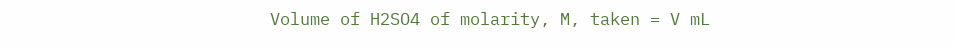Volume of H2SO4 of molarity, M, taken = V mL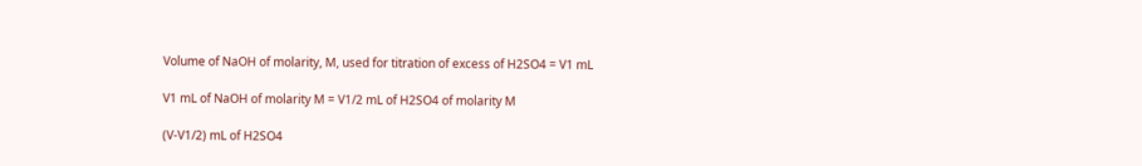Volume of NaOH of molarity, M, used for titration of excess of H2SO4 = V1 mL

V1 mL of NaOH of molarity M = V1/2 mL of H2SO4 of molarity M

(V-V1/2) mL of H2SO4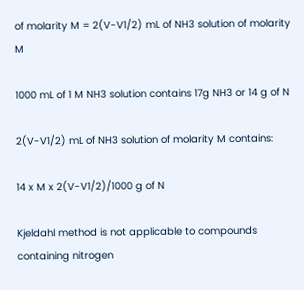of molarity M = 2(V-V1/2) mL of NH3 solution of molarity M

1000 mL of 1 M NH3 solution contains 17g NH3 or 14 g of N

2(V-V1/2) mL of NH3 solution of molarity M contains:

14 x M x 2(V-V1/2)/1000 g of N

Kjeldahl method is not applicable to compounds containing nitrogen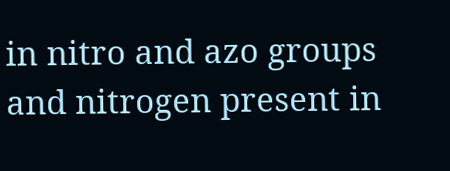in nitro and azo groups and nitrogen present in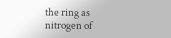the ring as nitrogen of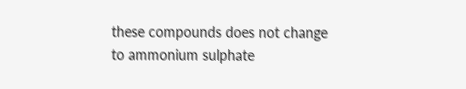these compounds does not change to ammonium sulphate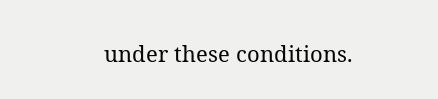under these conditions.